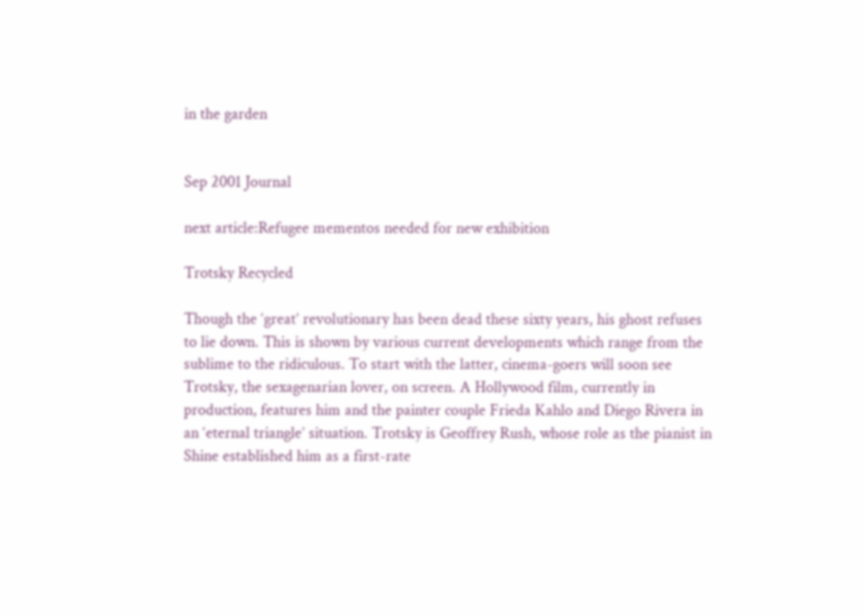in the garden


Sep 2001 Journal

next article:Refugee mementos needed for new exhibition

Trotsky Recycled

Though the ‘great’ revolutionary has been dead these sixty years, his ghost refuses to lie down. This is shown by various current developments which range from the sublime to the ridiculous. To start with the latter, cinema-goers will soon see Trotsky, the sexagenarian lover, on screen. A Hollywood film, currently in production, features him and the painter couple Frieda Kahlo and Diego Rivera in an ‘eternal triangle’ situation. Trotsky is Geoffrey Rush, whose role as the pianist in Shine established him as a first-rate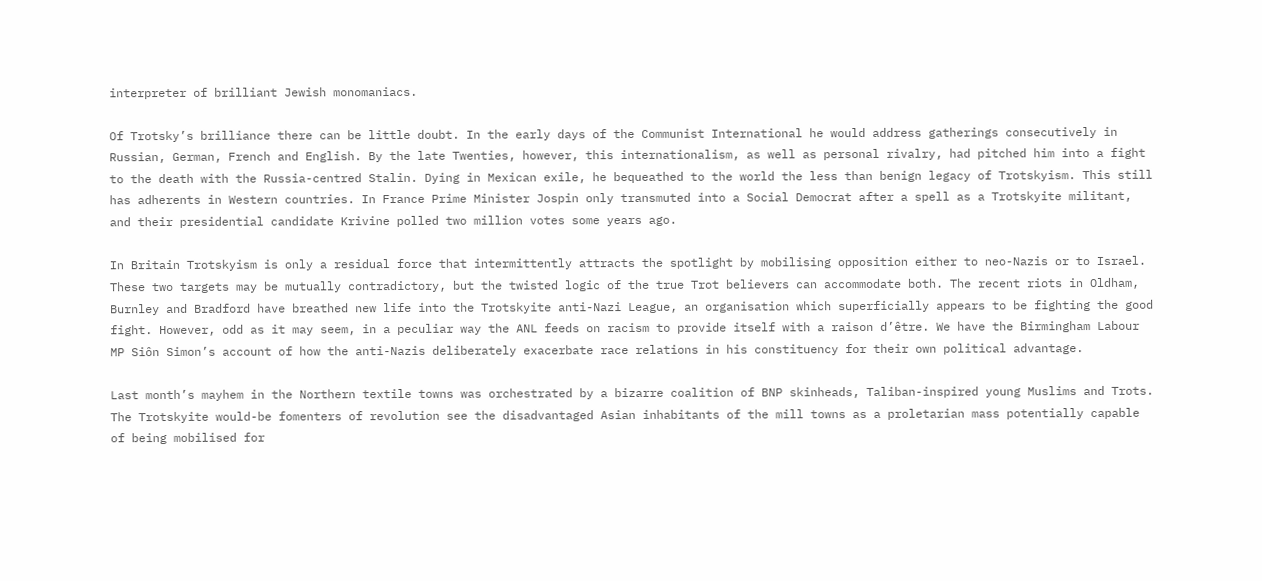interpreter of brilliant Jewish monomaniacs.

Of Trotsky’s brilliance there can be little doubt. In the early days of the Communist International he would address gatherings consecutively in Russian, German, French and English. By the late Twenties, however, this internationalism, as well as personal rivalry, had pitched him into a fight to the death with the Russia-centred Stalin. Dying in Mexican exile, he bequeathed to the world the less than benign legacy of Trotskyism. This still has adherents in Western countries. In France Prime Minister Jospin only transmuted into a Social Democrat after a spell as a Trotskyite militant, and their presidential candidate Krivine polled two million votes some years ago.

In Britain Trotskyism is only a residual force that intermittently attracts the spotlight by mobilising opposition either to neo-Nazis or to Israel. These two targets may be mutually contradictory, but the twisted logic of the true Trot believers can accommodate both. The recent riots in Oldham, Burnley and Bradford have breathed new life into the Trotskyite anti-Nazi League, an organisation which superficially appears to be fighting the good fight. However, odd as it may seem, in a peculiar way the ANL feeds on racism to provide itself with a raison d’être. We have the Birmingham Labour MP Siôn Simon’s account of how the anti-Nazis deliberately exacerbate race relations in his constituency for their own political advantage.

Last month’s mayhem in the Northern textile towns was orchestrated by a bizarre coalition of BNP skinheads, Taliban-inspired young Muslims and Trots. The Trotskyite would-be fomenters of revolution see the disadvantaged Asian inhabitants of the mill towns as a proletarian mass potentially capable of being mobilised for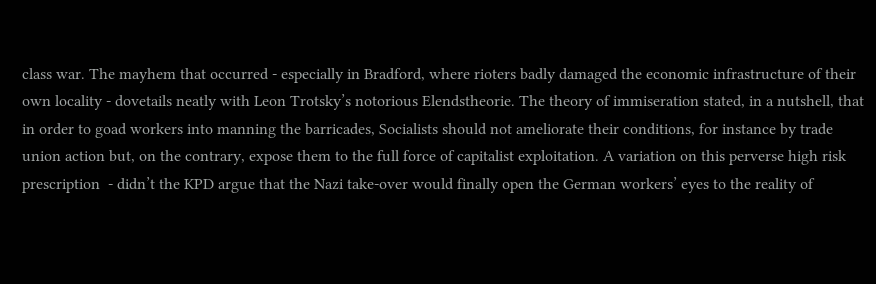class war. The mayhem that occurred - especially in Bradford, where rioters badly damaged the economic infrastructure of their own locality - dovetails neatly with Leon Trotsky’s notorious Elendstheorie. The theory of immiseration stated, in a nutshell, that in order to goad workers into manning the barricades, Socialists should not ameliorate their conditions, for instance by trade union action but, on the contrary, expose them to the full force of capitalist exploitation. A variation on this perverse high risk prescription  - didn’t the KPD argue that the Nazi take-over would finally open the German workers’ eyes to the reality of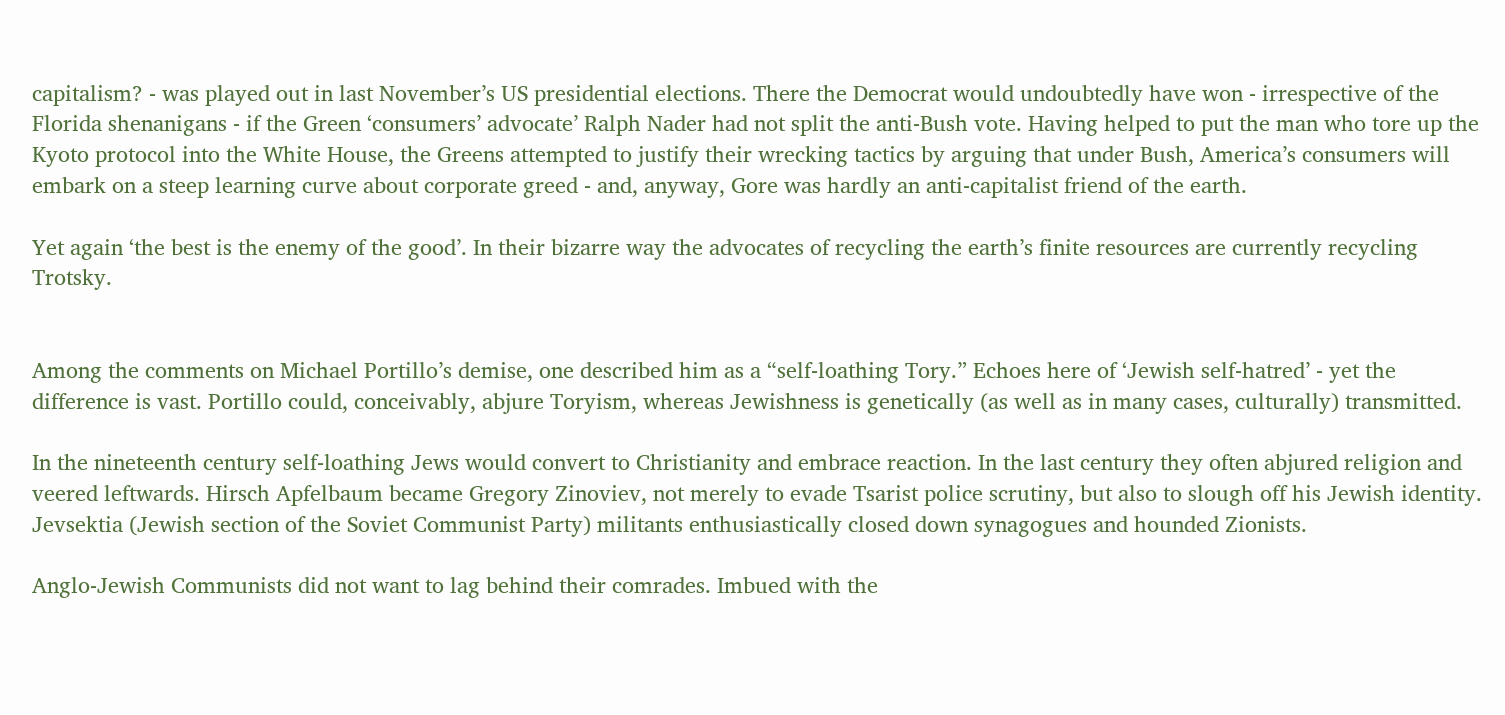capitalism? - was played out in last November’s US presidential elections. There the Democrat would undoubtedly have won - irrespective of the Florida shenanigans - if the Green ‘consumers’ advocate’ Ralph Nader had not split the anti-Bush vote. Having helped to put the man who tore up the Kyoto protocol into the White House, the Greens attempted to justify their wrecking tactics by arguing that under Bush, America’s consumers will embark on a steep learning curve about corporate greed - and, anyway, Gore was hardly an anti-capitalist friend of the earth.

Yet again ‘the best is the enemy of the good’. In their bizarre way the advocates of recycling the earth’s finite resources are currently recycling Trotsky.


Among the comments on Michael Portillo’s demise, one described him as a “self-loathing Tory.” Echoes here of ‘Jewish self-hatred’ - yet the difference is vast. Portillo could, conceivably, abjure Toryism, whereas Jewishness is genetically (as well as in many cases, culturally) transmitted.

In the nineteenth century self-loathing Jews would convert to Christianity and embrace reaction. In the last century they often abjured religion and veered leftwards. Hirsch Apfelbaum became Gregory Zinoviev, not merely to evade Tsarist police scrutiny, but also to slough off his Jewish identity. Jevsektia (Jewish section of the Soviet Communist Party) militants enthusiastically closed down synagogues and hounded Zionists.

Anglo-Jewish Communists did not want to lag behind their comrades. Imbued with the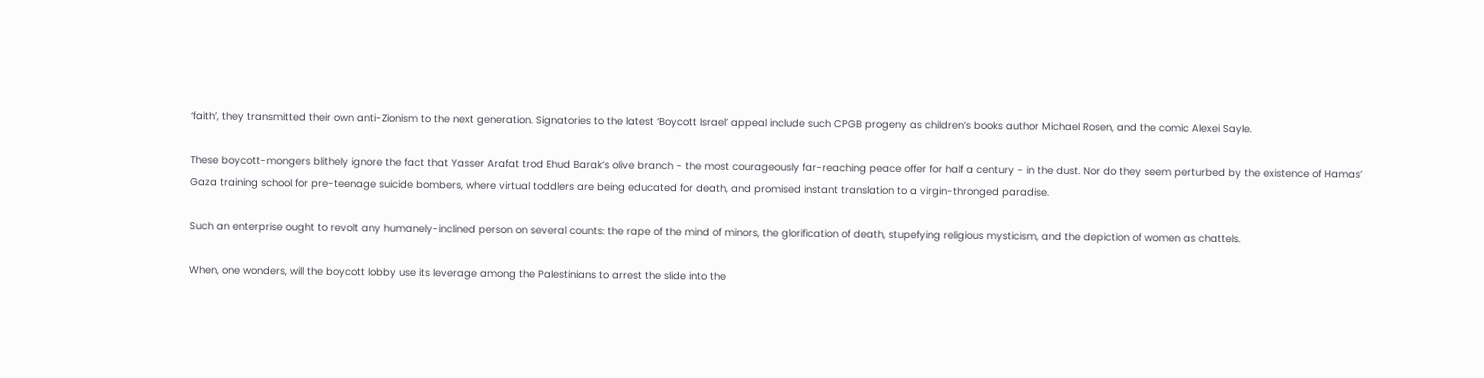‘faith’, they transmitted their own anti-Zionism to the next generation. Signatories to the latest ‘Boycott Israel’ appeal include such CPGB progeny as children’s books author Michael Rosen, and the comic Alexei Sayle.

These boycott-mongers blithely ignore the fact that Yasser Arafat trod Ehud Barak’s olive branch - the most courageously far-reaching peace offer for half a century - in the dust. Nor do they seem perturbed by the existence of Hamas’ Gaza training school for pre-teenage suicide bombers, where virtual toddlers are being educated for death, and promised instant translation to a virgin-thronged paradise.

Such an enterprise ought to revolt any humanely-inclined person on several counts: the rape of the mind of minors, the glorification of death, stupefying religious mysticism, and the depiction of women as chattels.

When, one wonders, will the boycott lobby use its leverage among the Palestinians to arrest the slide into the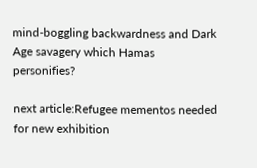mind-boggling backwardness and Dark Age savagery which Hamas personifies?

next article:Refugee mementos needed for new exhibition